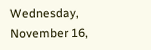Wednesday, November 16,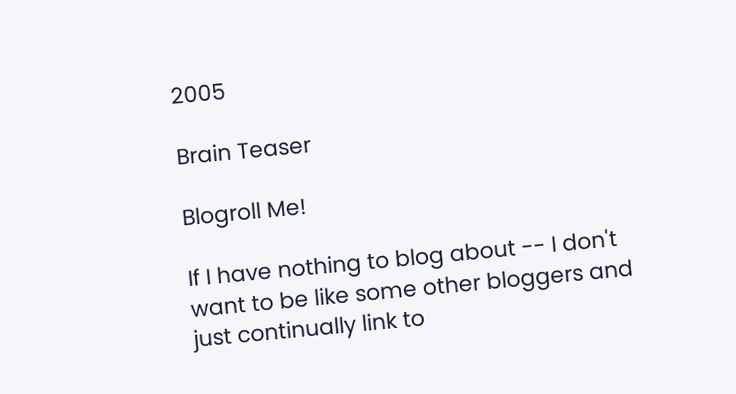2005

Brain Teaser

Blogroll Me!

If I have nothing to blog about -- I don't want to be like some other bloggers and just continually link to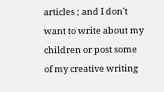articles ; and I don't want to write about my children or post some of my creative writing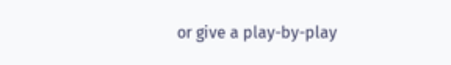or give a play-by-play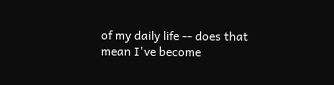of my daily life -- does that mean I've become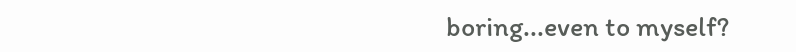boring...even to myself?